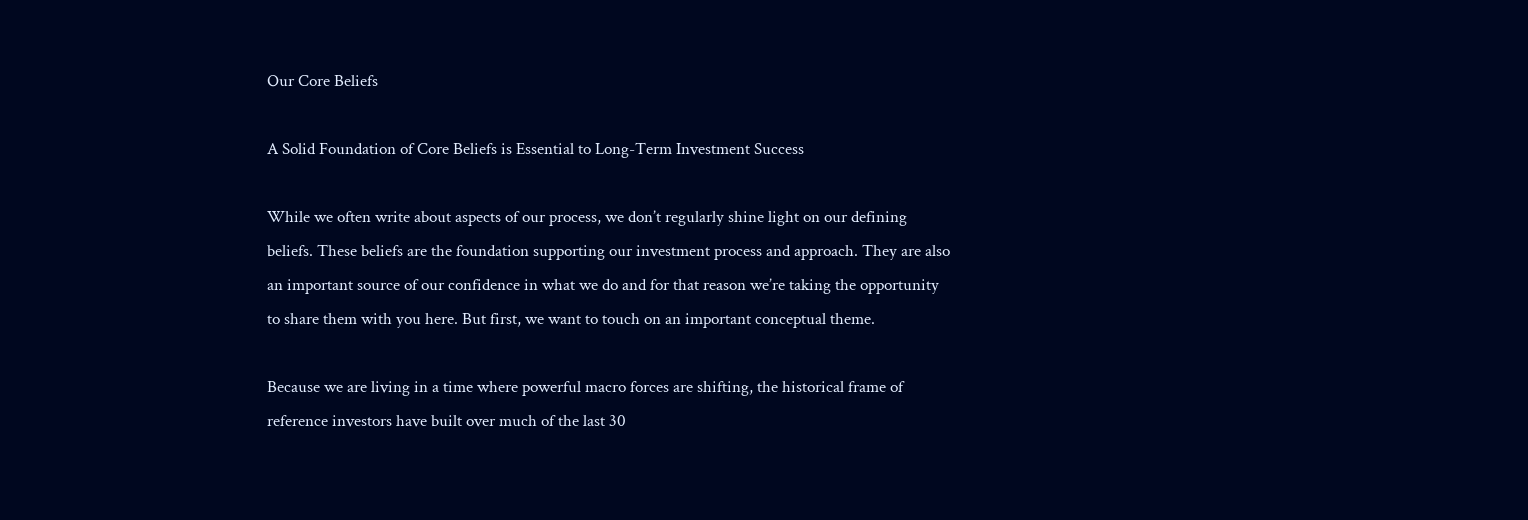Our Core Beliefs

A Solid Foundation of Core Beliefs is Essential to Long-Term Investment Success

While we often write about aspects of our process, we don’t regularly shine light on our defining beliefs. These beliefs are the foundation supporting our investment process and approach. They are also an important source of our confidence in what we do and for that reason we’re taking the opportunity to share them with you here. But first, we want to touch on an important conceptual theme.

Because we are living in a time where powerful macro forces are shifting, the historical frame of reference investors have built over much of the last 30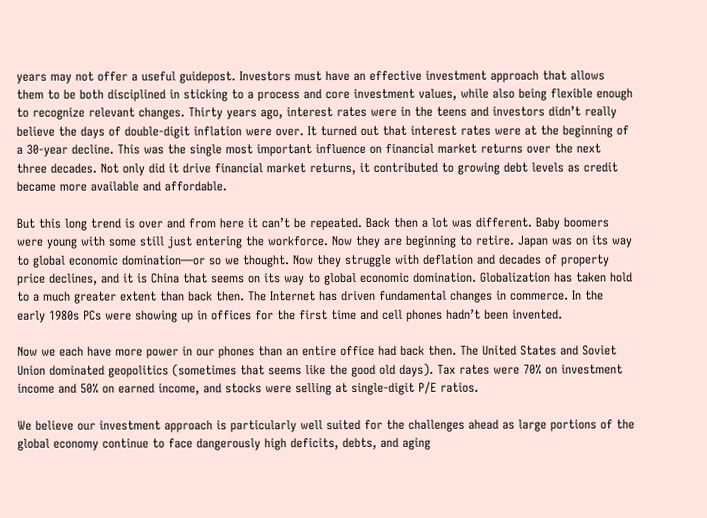years may not offer a useful guidepost. Investors must have an effective investment approach that allows them to be both disciplined in sticking to a process and core investment values, while also being flexible enough to recognize relevant changes. Thirty years ago, interest rates were in the teens and investors didn’t really believe the days of double-digit inflation were over. It turned out that interest rates were at the beginning of a 30-year decline. This was the single most important influence on financial market returns over the next three decades. Not only did it drive financial market returns, it contributed to growing debt levels as credit became more available and affordable.

But this long trend is over and from here it can’t be repeated. Back then a lot was different. Baby boomers were young with some still just entering the workforce. Now they are beginning to retire. Japan was on its way to global economic domination—or so we thought. Now they struggle with deflation and decades of property price declines, and it is China that seems on its way to global economic domination. Globalization has taken hold to a much greater extent than back then. The Internet has driven fundamental changes in commerce. In the early 1980s PCs were showing up in offices for the first time and cell phones hadn’t been invented.

Now we each have more power in our phones than an entire office had back then. The United States and Soviet Union dominated geopolitics (sometimes that seems like the good old days). Tax rates were 70% on investment income and 50% on earned income, and stocks were selling at single-digit P/E ratios.

We believe our investment approach is particularly well suited for the challenges ahead as large portions of the global economy continue to face dangerously high deficits, debts, and aging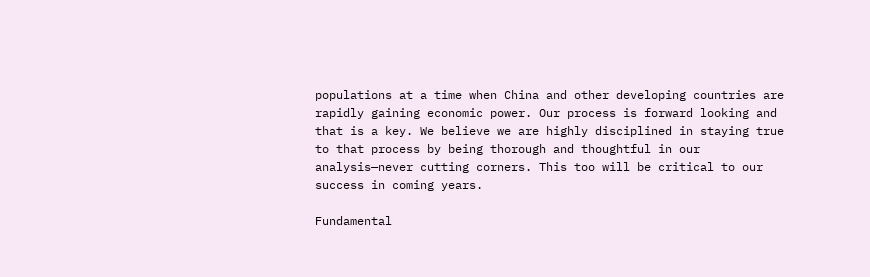populations at a time when China and other developing countries are rapidly gaining economic power. Our process is forward looking and that is a key. We believe we are highly disciplined in staying true to that process by being thorough and thoughtful in our analysis—never cutting corners. This too will be critical to our success in coming years.

Fundamental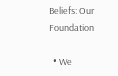Beliefs: Our Foundation

  • We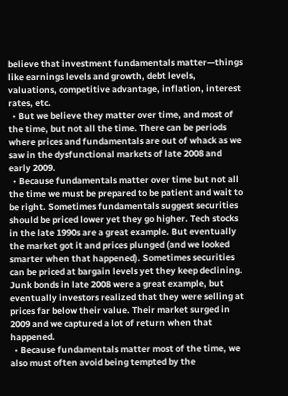believe that investment fundamentals matter—things like earnings levels and growth, debt levels, valuations, competitive advantage, inflation, interest rates, etc.
  • But we believe they matter over time, and most of the time, but not all the time. There can be periods where prices and fundamentals are out of whack as we saw in the dysfunctional markets of late 2008 and early 2009.
  • Because fundamentals matter over time but not all the time we must be prepared to be patient and wait to be right. Sometimes fundamentals suggest securities should be priced lower yet they go higher. Tech stocks in the late 1990s are a great example. But eventually the market got it and prices plunged (and we looked smarter when that happened). Sometimes securities can be priced at bargain levels yet they keep declining. Junk bonds in late 2008 were a great example, but eventually investors realized that they were selling at prices far below their value. Their market surged in 2009 and we captured a lot of return when that happened.
  • Because fundamentals matter most of the time, we also must often avoid being tempted by the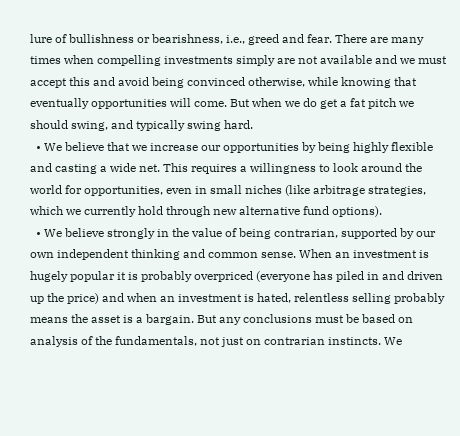lure of bullishness or bearishness, i.e., greed and fear. There are many times when compelling investments simply are not available and we must accept this and avoid being convinced otherwise, while knowing that eventually opportunities will come. But when we do get a fat pitch we should swing, and typically swing hard.
  • We believe that we increase our opportunities by being highly flexible and casting a wide net. This requires a willingness to look around the world for opportunities, even in small niches (like arbitrage strategies, which we currently hold through new alternative fund options).
  • We believe strongly in the value of being contrarian, supported by our own independent thinking and common sense. When an investment is hugely popular it is probably overpriced (everyone has piled in and driven up the price) and when an investment is hated, relentless selling probably means the asset is a bargain. But any conclusions must be based on analysis of the fundamentals, not just on contrarian instincts. We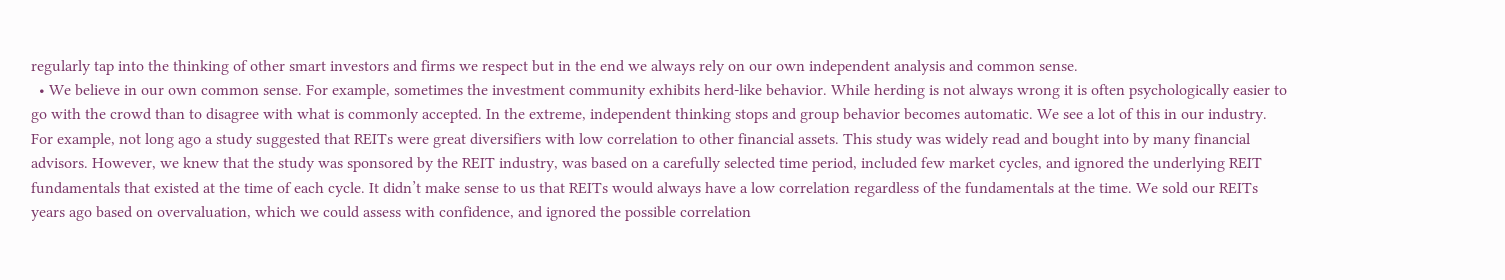regularly tap into the thinking of other smart investors and firms we respect but in the end we always rely on our own independent analysis and common sense.
  • We believe in our own common sense. For example, sometimes the investment community exhibits herd-like behavior. While herding is not always wrong it is often psychologically easier to go with the crowd than to disagree with what is commonly accepted. In the extreme, independent thinking stops and group behavior becomes automatic. We see a lot of this in our industry. For example, not long ago a study suggested that REITs were great diversifiers with low correlation to other financial assets. This study was widely read and bought into by many financial advisors. However, we knew that the study was sponsored by the REIT industry, was based on a carefully selected time period, included few market cycles, and ignored the underlying REIT fundamentals that existed at the time of each cycle. It didn’t make sense to us that REITs would always have a low correlation regardless of the fundamentals at the time. We sold our REITs years ago based on overvaluation, which we could assess with confidence, and ignored the possible correlation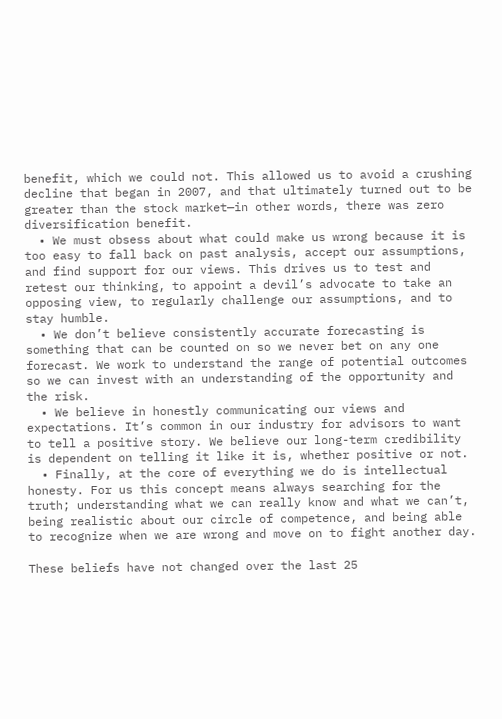benefit, which we could not. This allowed us to avoid a crushing decline that began in 2007, and that ultimately turned out to be greater than the stock market—in other words, there was zero diversification benefit.
  • We must obsess about what could make us wrong because it is too easy to fall back on past analysis, accept our assumptions, and find support for our views. This drives us to test and retest our thinking, to appoint a devil’s advocate to take an opposing view, to regularly challenge our assumptions, and to stay humble.
  • We don’t believe consistently accurate forecasting is something that can be counted on so we never bet on any one forecast. We work to understand the range of potential outcomes so we can invest with an understanding of the opportunity and the risk.
  • We believe in honestly communicating our views and expectations. It’s common in our industry for advisors to want to tell a positive story. We believe our long-term credibility is dependent on telling it like it is, whether positive or not.
  • Finally, at the core of everything we do is intellectual honesty. For us this concept means always searching for the truth; understanding what we can really know and what we can’t, being realistic about our circle of competence, and being able to recognize when we are wrong and move on to fight another day.

These beliefs have not changed over the last 25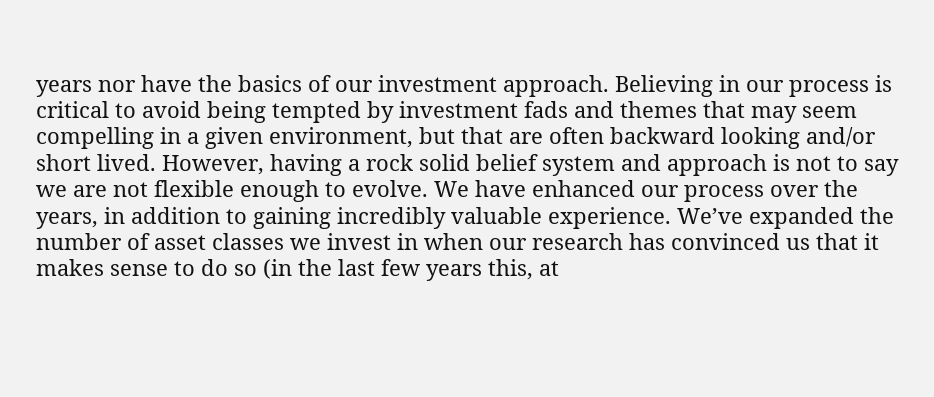years nor have the basics of our investment approach. Believing in our process is critical to avoid being tempted by investment fads and themes that may seem compelling in a given environment, but that are often backward looking and/or short lived. However, having a rock solid belief system and approach is not to say we are not flexible enough to evolve. We have enhanced our process over the years, in addition to gaining incredibly valuable experience. We’ve expanded the number of asset classes we invest in when our research has convinced us that it makes sense to do so (in the last few years this, at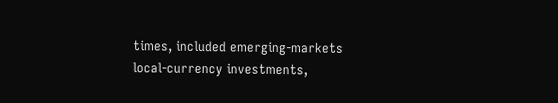times, included emerging-markets local-currency investments,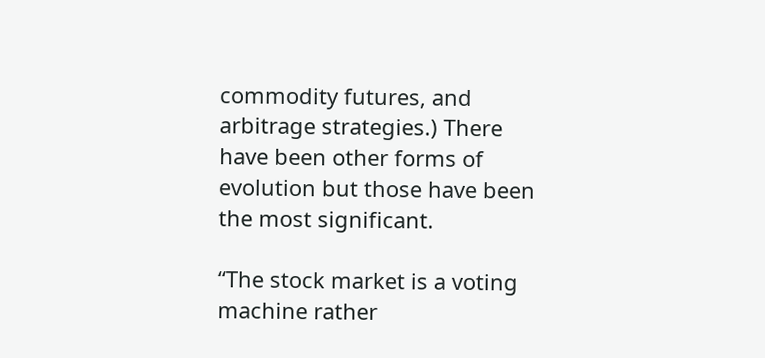commodity futures, and arbitrage strategies.) There have been other forms of evolution but those have been the most significant.

“The stock market is a voting machine rather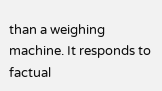than a weighing machine. It responds to factual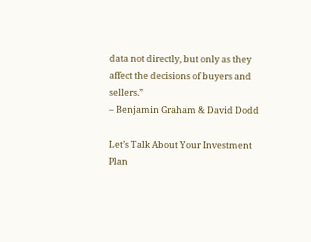data not directly, but only as they affect the decisions of buyers and sellers.”
– Benjamin Graham & David Dodd

Let’s Talk About Your Investment Plan